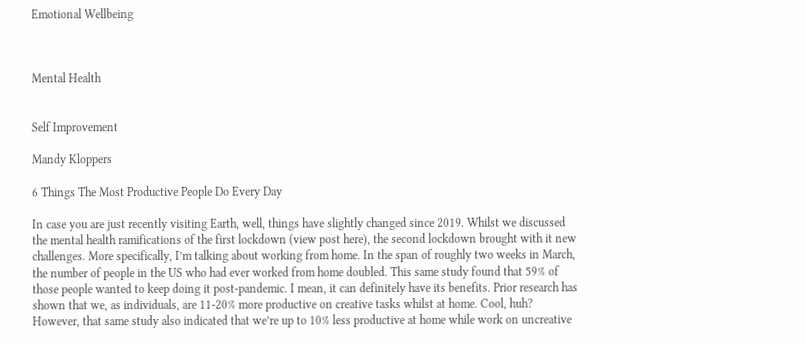Emotional Wellbeing



Mental Health


Self Improvement

Mandy Kloppers

6 Things The Most Productive People Do Every Day

In case you are just recently visiting Earth, well, things have slightly changed since 2019. Whilst we discussed the mental health ramifications of the first lockdown (view post here), the second lockdown brought with it new challenges. More specifically, I’m talking about working from home. In the span of roughly two weeks in March, the number of people in the US who had ever worked from home doubled. This same study found that 59% of those people wanted to keep doing it post-pandemic. I mean, it can definitely have its benefits. Prior research has shown that we, as individuals, are 11-20% more productive on creative tasks whilst at home. Cool, huh? However, that same study also indicated that we’re up to 10% less productive at home while work on uncreative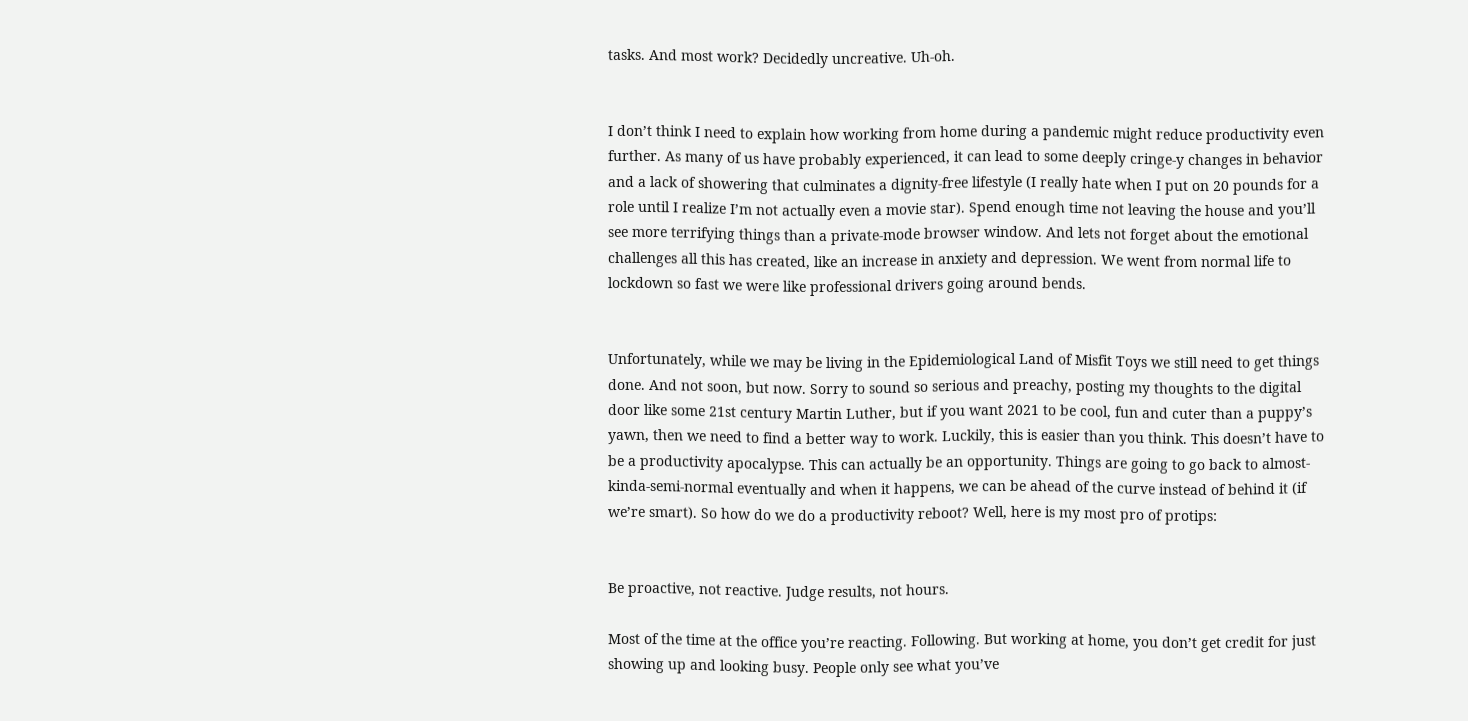tasks. And most work? Decidedly uncreative. Uh-oh.


I don’t think I need to explain how working from home during a pandemic might reduce productivity even further. As many of us have probably experienced, it can lead to some deeply cringe-y changes in behavior and a lack of showering that culminates a dignity-free lifestyle (I really hate when I put on 20 pounds for a role until I realize I’m not actually even a movie star). Spend enough time not leaving the house and you’ll see more terrifying things than a private-mode browser window. And lets not forget about the emotional challenges all this has created, like an increase in anxiety and depression. We went from normal life to lockdown so fast we were like professional drivers going around bends.


Unfortunately, while we may be living in the Epidemiological Land of Misfit Toys we still need to get things done. And not soon, but now. Sorry to sound so serious and preachy, posting my thoughts to the digital door like some 21st century Martin Luther, but if you want 2021 to be cool, fun and cuter than a puppy’s yawn, then we need to find a better way to work. Luckily, this is easier than you think. This doesn’t have to be a productivity apocalypse. This can actually be an opportunity. Things are going to go back to almost-kinda-semi-normal eventually and when it happens, we can be ahead of the curve instead of behind it (if we’re smart). So how do we do a productivity reboot? Well, here is my most pro of protips:


Be proactive, not reactive. Judge results, not hours.

Most of the time at the office you’re reacting. Following. But working at home, you don’t get credit for just showing up and looking busy. People only see what you’ve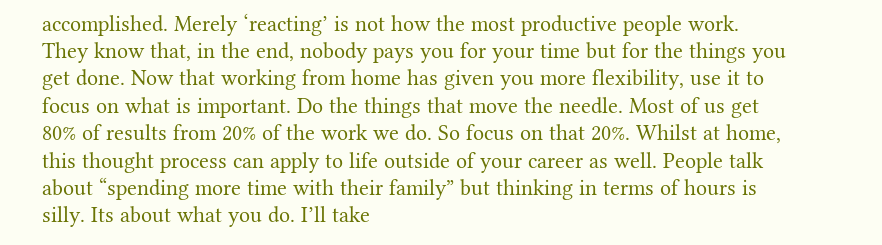accomplished. Merely ‘reacting’ is not how the most productive people work. They know that, in the end, nobody pays you for your time but for the things you get done. Now that working from home has given you more flexibility, use it to focus on what is important. Do the things that move the needle. Most of us get 80% of results from 20% of the work we do. So focus on that 20%. Whilst at home, this thought process can apply to life outside of your career as well. People talk about “spending more time with their family” but thinking in terms of hours is silly. Its about what you do. I’ll take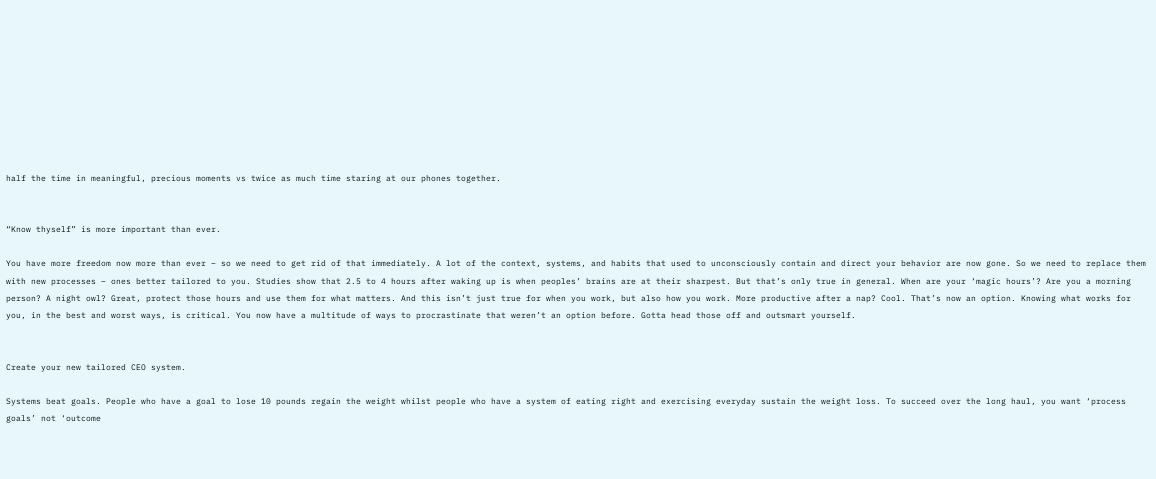half the time in meaningful, precious moments vs twice as much time staring at our phones together.


“Know thyself” is more important than ever.

You have more freedom now more than ever – so we need to get rid of that immediately. A lot of the context, systems, and habits that used to unconsciously contain and direct your behavior are now gone. So we need to replace them with new processes – ones better tailored to you. Studies show that 2.5 to 4 hours after waking up is when peoples’ brains are at their sharpest. But that’s only true in general. When are your ‘magic hours’? Are you a morning person? A night owl? Great, protect those hours and use them for what matters. And this isn’t just true for when you work, but also how you work. More productive after a nap? Cool. That’s now an option. Knowing what works for you, in the best and worst ways, is critical. You now have a multitude of ways to procrastinate that weren’t an option before. Gotta head those off and outsmart yourself.


Create your new tailored CEO system.

Systems beat goals. People who have a goal to lose 10 pounds regain the weight whilst people who have a system of eating right and exercising everyday sustain the weight loss. To succeed over the long haul, you want ‘process goals’ not ‘outcome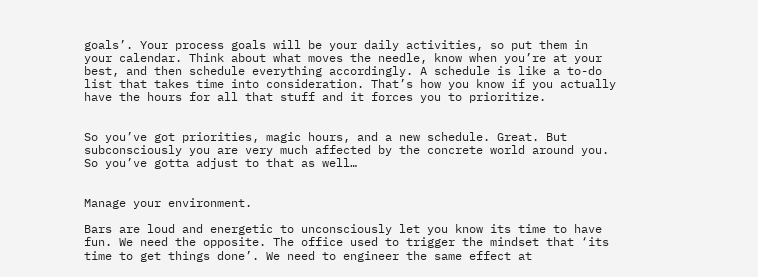goals’. Your process goals will be your daily activities, so put them in your calendar. Think about what moves the needle, know when you’re at your best, and then schedule everything accordingly. A schedule is like a to-do list that takes time into consideration. That’s how you know if you actually have the hours for all that stuff and it forces you to prioritize.


So you’ve got priorities, magic hours, and a new schedule. Great. But subconsciously you are very much affected by the concrete world around you. So you’ve gotta adjust to that as well…


Manage your environment.

Bars are loud and energetic to unconsciously let you know its time to have fun. We need the opposite. The office used to trigger the mindset that ‘its time to get things done’. We need to engineer the same effect at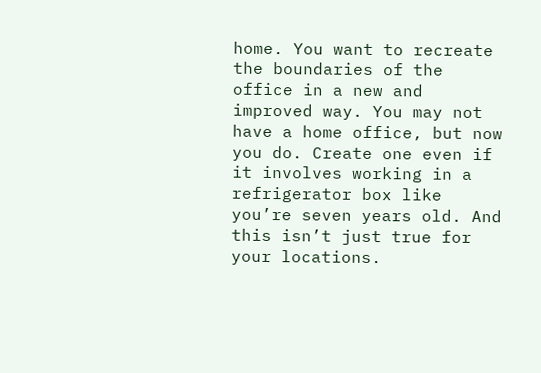home. You want to recreate the boundaries of the office in a new and improved way. You may not have a home office, but now you do. Create one even if it involves working in a refrigerator box like you’re seven years old. And this isn’t just true for your locations.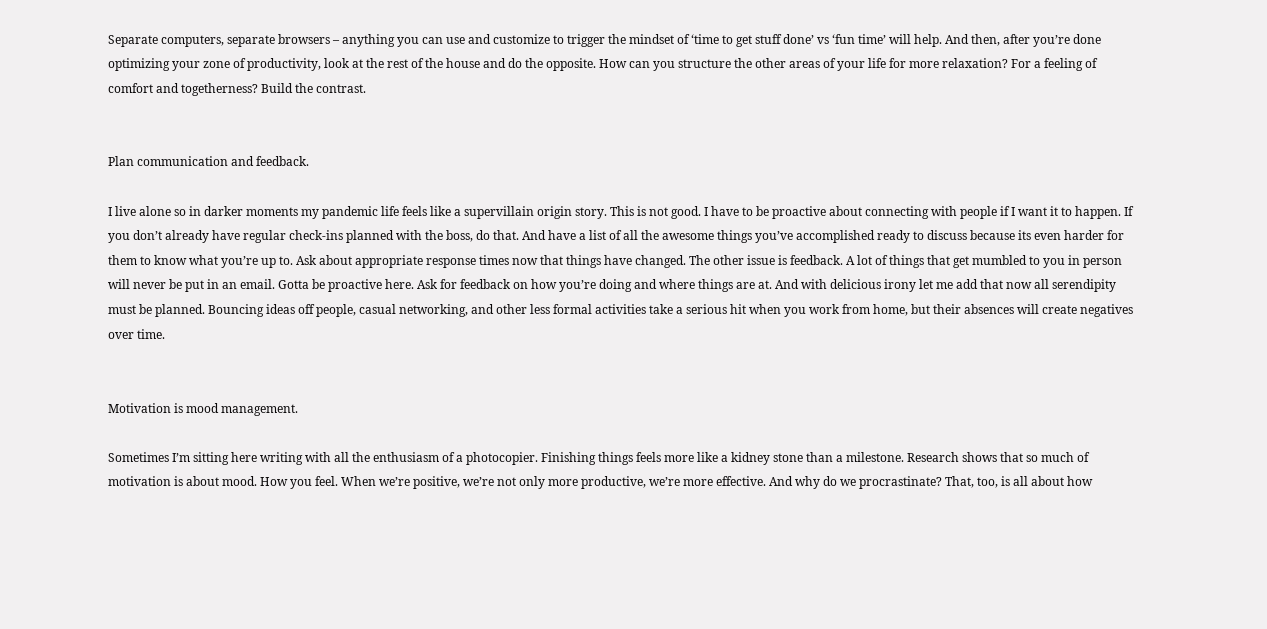Separate computers, separate browsers – anything you can use and customize to trigger the mindset of ‘time to get stuff done’ vs ‘fun time’ will help. And then, after you’re done optimizing your zone of productivity, look at the rest of the house and do the opposite. How can you structure the other areas of your life for more relaxation? For a feeling of comfort and togetherness? Build the contrast.


Plan communication and feedback.

I live alone so in darker moments my pandemic life feels like a supervillain origin story. This is not good. I have to be proactive about connecting with people if I want it to happen. If you don’t already have regular check-ins planned with the boss, do that. And have a list of all the awesome things you’ve accomplished ready to discuss because its even harder for them to know what you’re up to. Ask about appropriate response times now that things have changed. The other issue is feedback. A lot of things that get mumbled to you in person will never be put in an email. Gotta be proactive here. Ask for feedback on how you’re doing and where things are at. And with delicious irony let me add that now all serendipity must be planned. Bouncing ideas off people, casual networking, and other less formal activities take a serious hit when you work from home, but their absences will create negatives over time.


Motivation is mood management.

Sometimes I’m sitting here writing with all the enthusiasm of a photocopier. Finishing things feels more like a kidney stone than a milestone. Research shows that so much of motivation is about mood. How you feel. When we’re positive, we’re not only more productive, we’re more effective. And why do we procrastinate? That, too, is all about how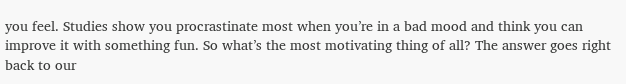you feel. Studies show you procrastinate most when you’re in a bad mood and think you can improve it with something fun. So what’s the most motivating thing of all? The answer goes right back to our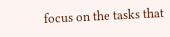focus on the tasks that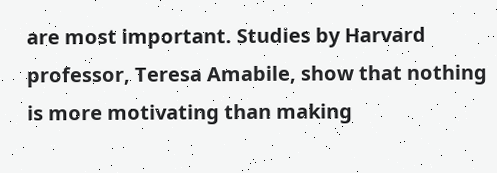are most important. Studies by Harvard professor, Teresa Amabile, show that nothing is more motivating than making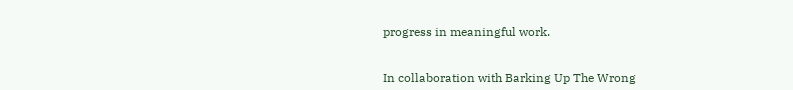progress in meaningful work.


In collaboration with Barking Up The Wrong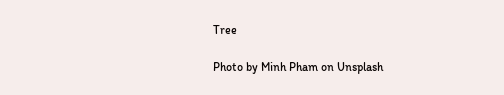Tree

Photo by Minh Pham on Unsplash